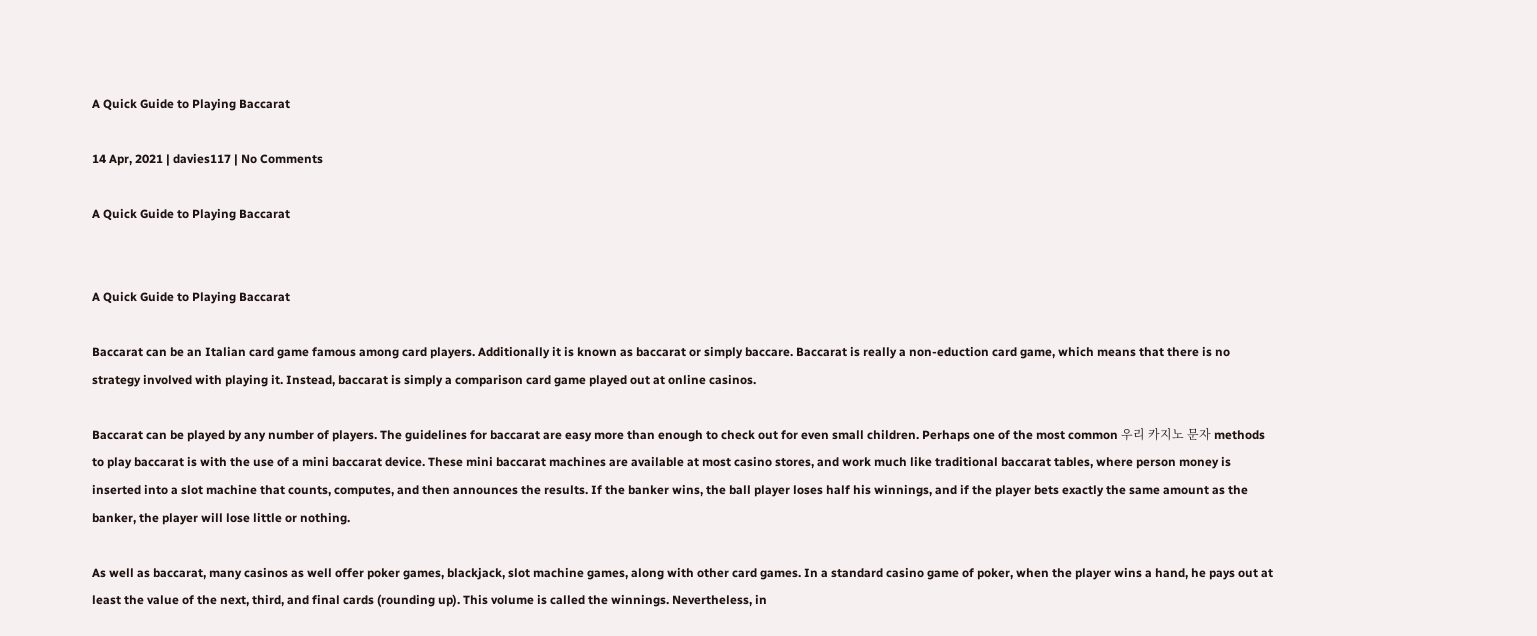A Quick Guide to Playing Baccarat

14 Apr, 2021 | davies117 | No Comments

A Quick Guide to Playing Baccarat


A Quick Guide to Playing Baccarat

Baccarat can be an Italian card game famous among card players. Additionally it is known as baccarat or simply baccare. Baccarat is really a non-eduction card game, which means that there is no strategy involved with playing it. Instead, baccarat is simply a comparison card game played out at online casinos.

Baccarat can be played by any number of players. The guidelines for baccarat are easy more than enough to check out for even small children. Perhaps one of the most common 우리 카지노 문자 methods to play baccarat is with the use of a mini baccarat device. These mini baccarat machines are available at most casino stores, and work much like traditional baccarat tables, where person money is inserted into a slot machine that counts, computes, and then announces the results. If the banker wins, the ball player loses half his winnings, and if the player bets exactly the same amount as the banker, the player will lose little or nothing.

As well as baccarat, many casinos as well offer poker games, blackjack, slot machine games, along with other card games. In a standard casino game of poker, when the player wins a hand, he pays out at least the value of the next, third, and final cards (rounding up). This volume is called the winnings. Nevertheless, in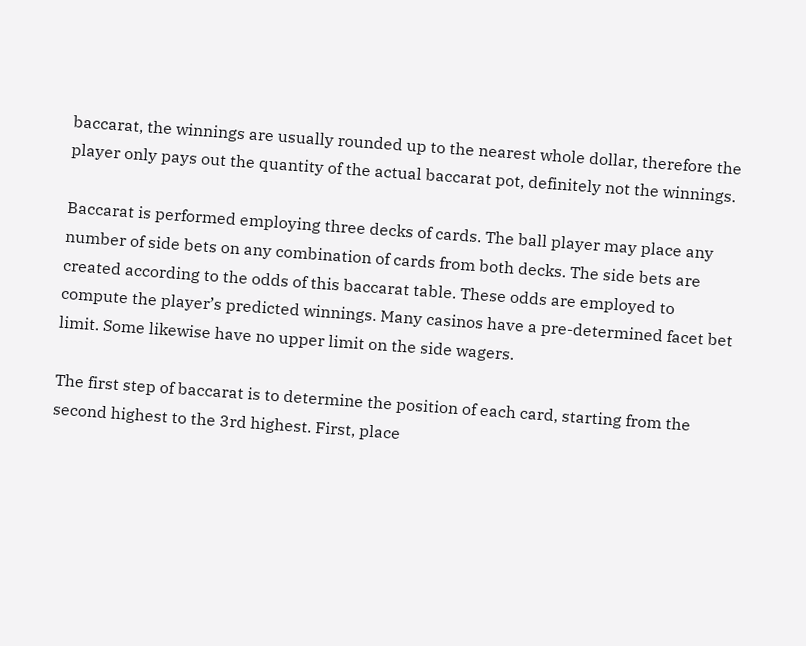baccarat, the winnings are usually rounded up to the nearest whole dollar, therefore the player only pays out the quantity of the actual baccarat pot, definitely not the winnings.

Baccarat is performed employing three decks of cards. The ball player may place any number of side bets on any combination of cards from both decks. The side bets are created according to the odds of this baccarat table. These odds are employed to compute the player’s predicted winnings. Many casinos have a pre-determined facet bet limit. Some likewise have no upper limit on the side wagers.

The first step of baccarat is to determine the position of each card, starting from the second highest to the 3rd highest. First, place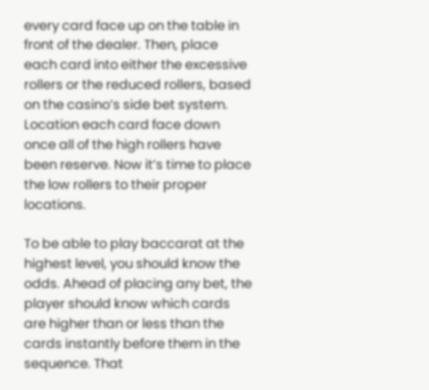every card face up on the table in front of the dealer. Then, place each card into either the excessive rollers or the reduced rollers, based on the casino’s side bet system. Location each card face down once all of the high rollers have been reserve. Now it’s time to place the low rollers to their proper locations.

To be able to play baccarat at the highest level, you should know the odds. Ahead of placing any bet, the player should know which cards are higher than or less than the cards instantly before them in the sequence. That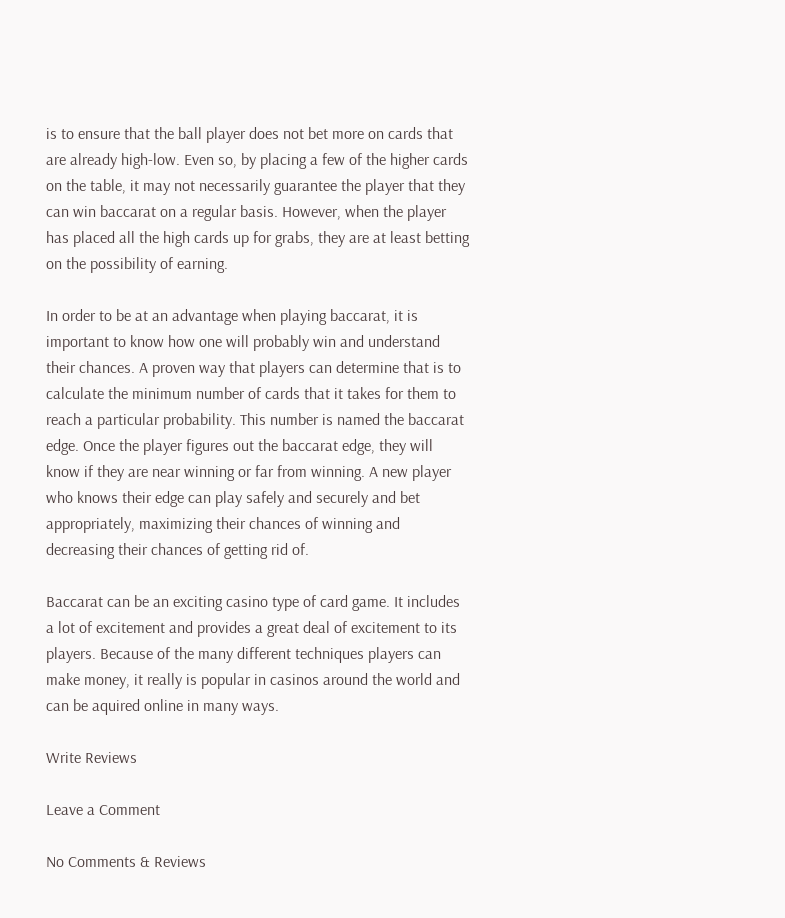is to ensure that the ball player does not bet more on cards that are already high-low. Even so, by placing a few of the higher cards on the table, it may not necessarily guarantee the player that they can win baccarat on a regular basis. However, when the player has placed all the high cards up for grabs, they are at least betting on the possibility of earning.

In order to be at an advantage when playing baccarat, it is important to know how one will probably win and understand their chances. A proven way that players can determine that is to calculate the minimum number of cards that it takes for them to reach a particular probability. This number is named the baccarat edge. Once the player figures out the baccarat edge, they will know if they are near winning or far from winning. A new player who knows their edge can play safely and securely and bet appropriately, maximizing their chances of winning and decreasing their chances of getting rid of.

Baccarat can be an exciting casino type of card game. It includes a lot of excitement and provides a great deal of excitement to its players. Because of the many different techniques players can make money, it really is popular in casinos around the world and can be aquired online in many ways.

Write Reviews

Leave a Comment

No Comments & Reviews